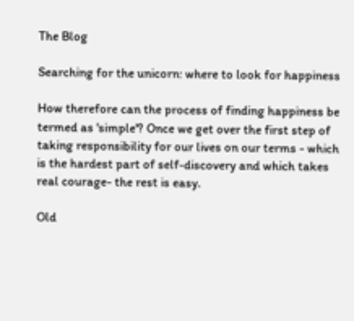The Blog

Searching for the unicorn: where to look for happiness

How therefore can the process of finding happiness be termed as 'simple'? Once we get over the first step of taking responsibility for our lives on our terms - which is the hardest part of self-discovery and which takes real courage- the rest is easy.

Old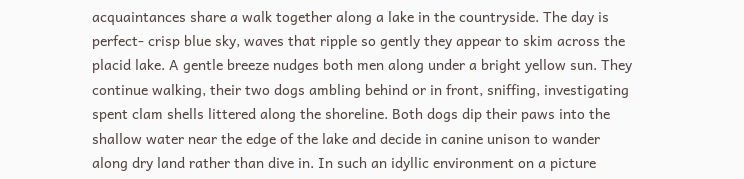acquaintances share a walk together along a lake in the countryside. The day is perfect- crisp blue sky, waves that ripple so gently they appear to skim across the placid lake. A gentle breeze nudges both men along under a bright yellow sun. They continue walking, their two dogs ambling behind or in front, sniffing, investigating spent clam shells littered along the shoreline. Both dogs dip their paws into the shallow water near the edge of the lake and decide in canine unison to wander along dry land rather than dive in. In such an idyllic environment on a picture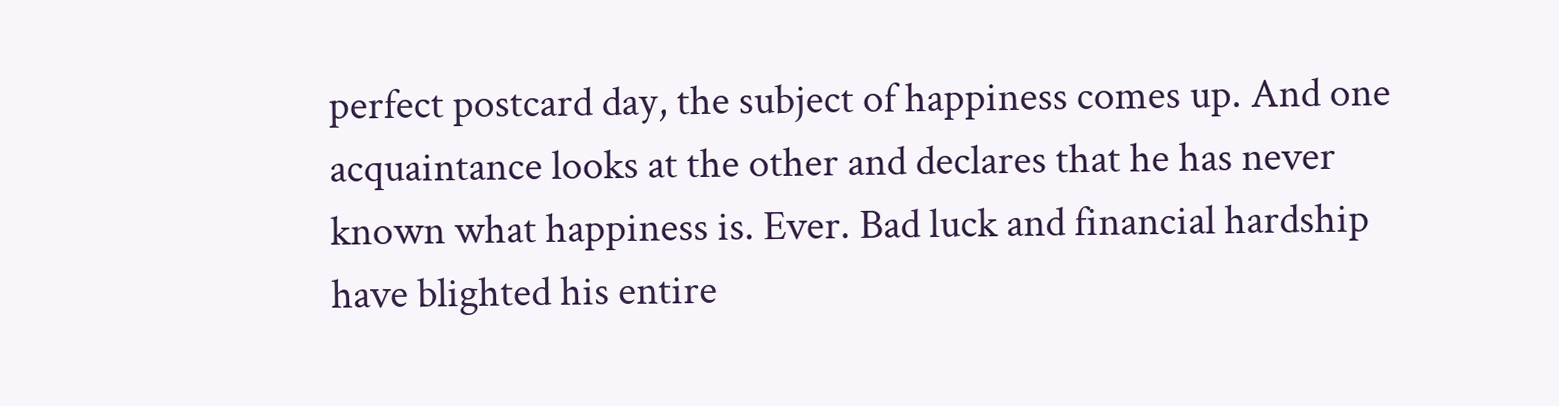perfect postcard day, the subject of happiness comes up. And one acquaintance looks at the other and declares that he has never known what happiness is. Ever. Bad luck and financial hardship have blighted his entire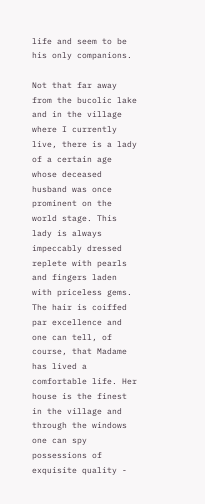life and seem to be his only companions.

Not that far away from the bucolic lake and in the village where I currently live, there is a lady of a certain age whose deceased husband was once prominent on the world stage. This lady is always impeccably dressed replete with pearls and fingers laden with priceless gems. The hair is coiffed par excellence and one can tell, of course, that Madame has lived a comfortable life. Her house is the finest in the village and through the windows one can spy possessions of exquisite quality -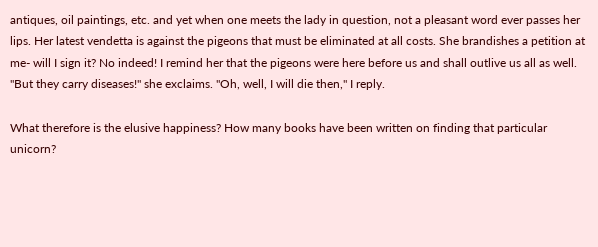antiques, oil paintings, etc. and yet when one meets the lady in question, not a pleasant word ever passes her lips. Her latest vendetta is against the pigeons that must be eliminated at all costs. She brandishes a petition at me- will I sign it? No indeed! I remind her that the pigeons were here before us and shall outlive us all as well. "But they carry diseases!" she exclaims. "Oh, well, I will die then," I reply.

What therefore is the elusive happiness? How many books have been written on finding that particular unicorn?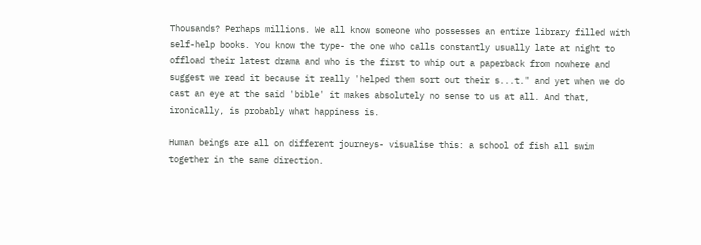Thousands? Perhaps millions. We all know someone who possesses an entire library filled with self-help books. You know the type- the one who calls constantly usually late at night to offload their latest drama and who is the first to whip out a paperback from nowhere and suggest we read it because it really 'helped them sort out their s...t." and yet when we do cast an eye at the said 'bible' it makes absolutely no sense to us at all. And that, ironically, is probably what happiness is.

Human beings are all on different journeys- visualise this: a school of fish all swim together in the same direction.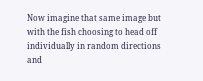Now imagine that same image but with the fish choosing to head off individually in random directions and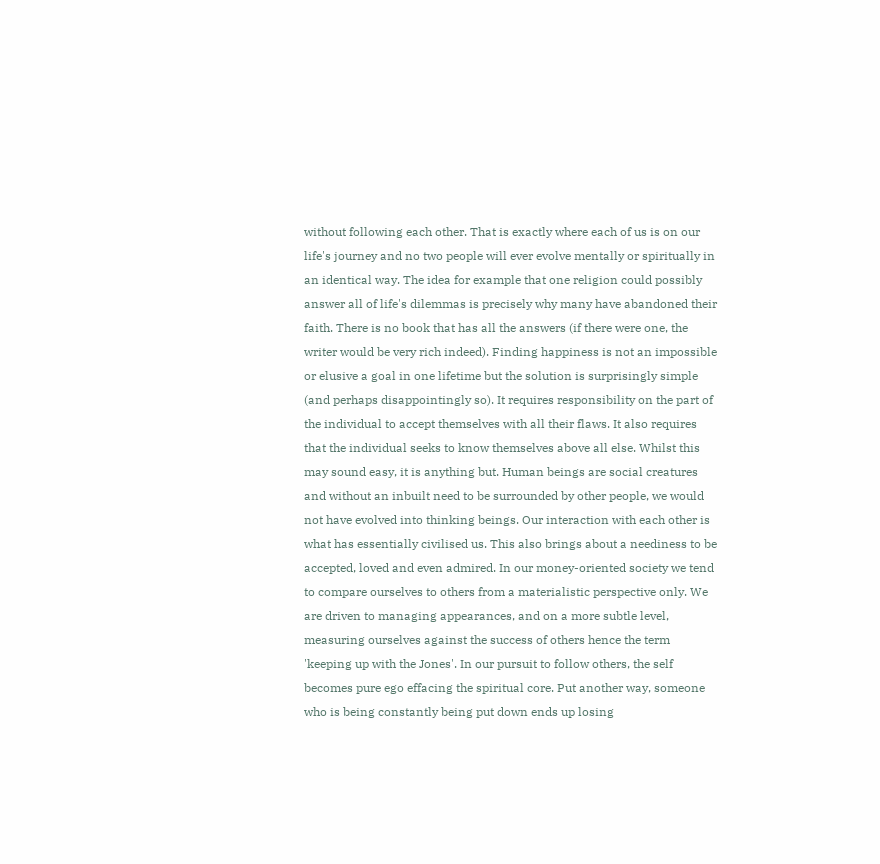without following each other. That is exactly where each of us is on our life's journey and no two people will ever evolve mentally or spiritually in an identical way. The idea for example that one religion could possibly answer all of life's dilemmas is precisely why many have abandoned their faith. There is no book that has all the answers (if there were one, the writer would be very rich indeed). Finding happiness is not an impossible or elusive a goal in one lifetime but the solution is surprisingly simple (and perhaps disappointingly so). It requires responsibility on the part of the individual to accept themselves with all their flaws. It also requires that the individual seeks to know themselves above all else. Whilst this may sound easy, it is anything but. Human beings are social creatures and without an inbuilt need to be surrounded by other people, we would not have evolved into thinking beings. Our interaction with each other is what has essentially civilised us. This also brings about a neediness to be accepted, loved and even admired. In our money-oriented society we tend to compare ourselves to others from a materialistic perspective only. We are driven to managing appearances, and on a more subtle level, measuring ourselves against the success of others hence the term 'keeping up with the Jones'. In our pursuit to follow others, the self becomes pure ego effacing the spiritual core. Put another way, someone who is being constantly being put down ends up losing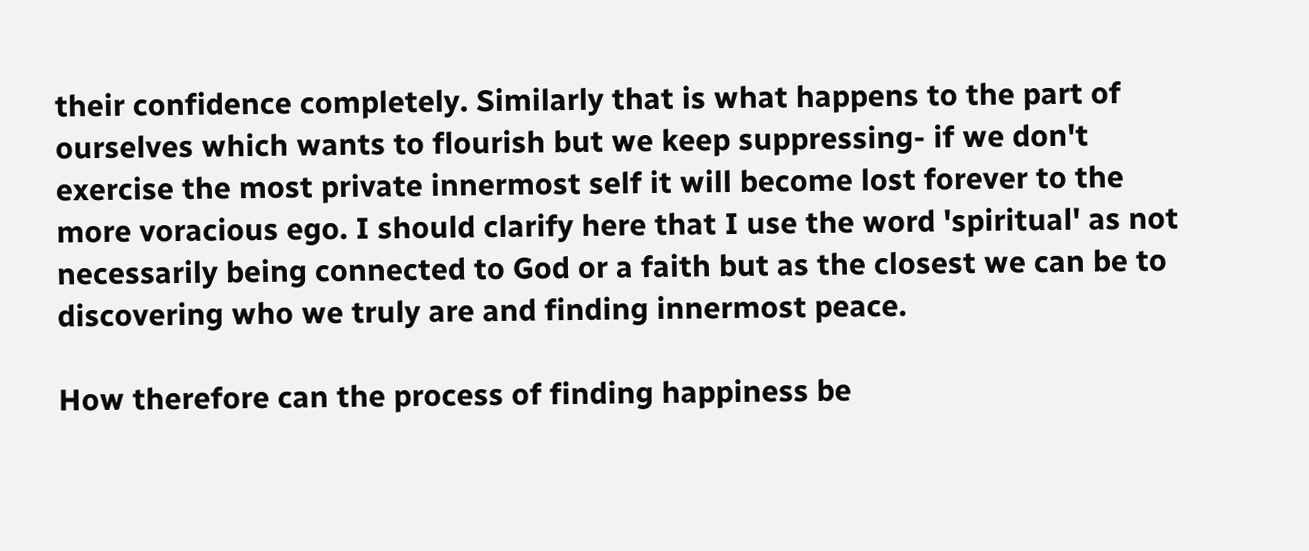their confidence completely. Similarly that is what happens to the part of ourselves which wants to flourish but we keep suppressing- if we don't exercise the most private innermost self it will become lost forever to the more voracious ego. I should clarify here that I use the word 'spiritual' as not necessarily being connected to God or a faith but as the closest we can be to discovering who we truly are and finding innermost peace.

How therefore can the process of finding happiness be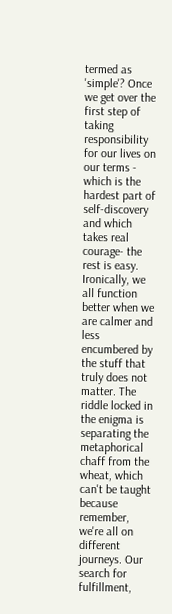termed as 'simple'? Once we get over the first step of taking responsibility for our lives on our terms - which is the hardest part of self-discovery and which takes real courage- the rest is easy. Ironically, we all function better when we are calmer and less encumbered by the stuff that truly does not matter. The riddle locked in the enigma is separating the metaphorical chaff from the wheat, which can't be taught because remember, we're all on different journeys. Our search for fulfillment,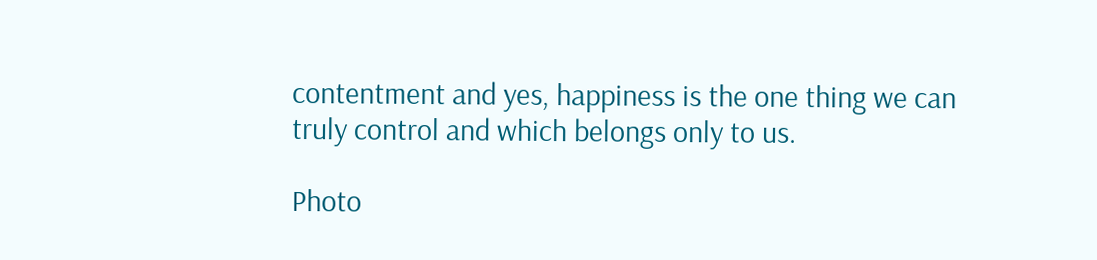contentment and yes, happiness is the one thing we can truly control and which belongs only to us.

Photo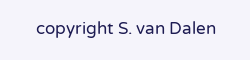copyright S. van Dalen